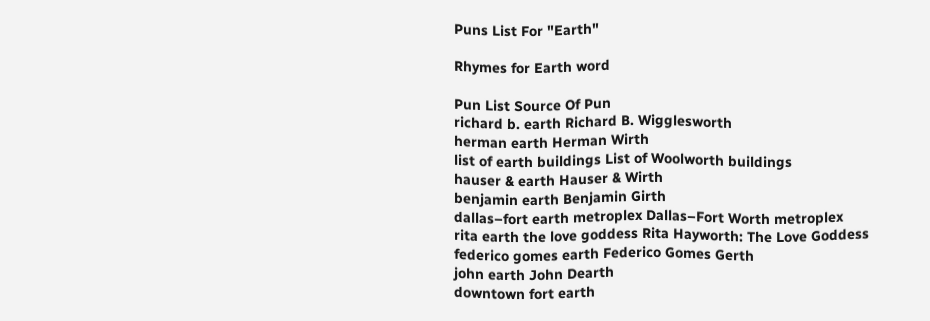Puns List For "Earth"

Rhymes for Earth word

Pun List Source Of Pun
richard b. earth Richard B. Wigglesworth
herman earth Herman Wirth
list of earth buildings List of Woolworth buildings
hauser & earth Hauser & Wirth
benjamin earth Benjamin Girth
dallas–fort earth metroplex Dallas–Fort Worth metroplex
rita earth the love goddess Rita Hayworth: The Love Goddess
federico gomes earth Federico Gomes Gerth
john earth John Dearth
downtown fort earth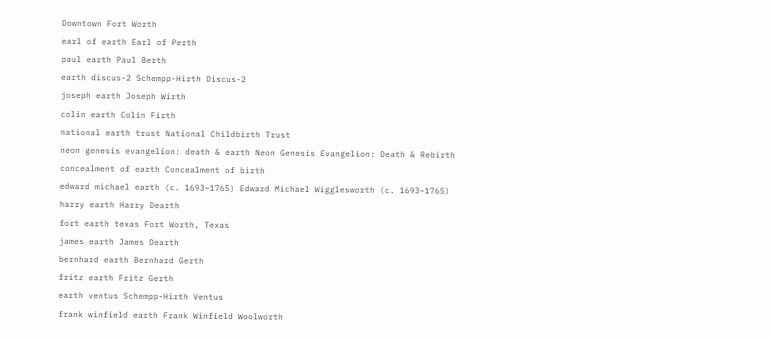Downtown Fort Worth
earl of earth Earl of Perth
paul earth Paul Berth
earth discus-2 Schempp-Hirth Discus-2
joseph earth Joseph Wirth
colin earth Colin Firth
national earth trust National Childbirth Trust
neon genesis evangelion: death & earth Neon Genesis Evangelion: Death & Rebirth
concealment of earth Concealment of birth
edward michael earth (c. 1693–1765) Edward Michael Wigglesworth (c. 1693–1765)
harry earth Harry Dearth
fort earth texas Fort Worth, Texas
james earth James Dearth
bernhard earth Bernhard Gerth
fritz earth Fritz Gerth
earth ventus Schempp-Hirth Ventus
frank winfield earth Frank Winfield Woolworth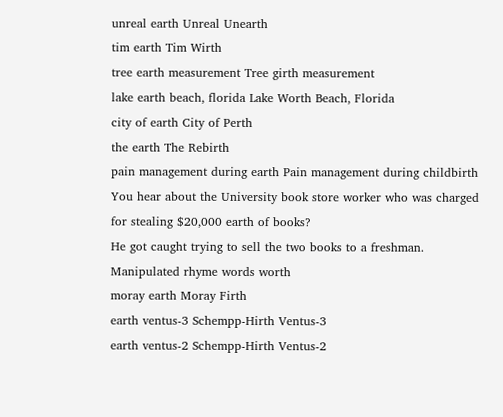unreal earth Unreal Unearth
tim earth Tim Wirth
tree earth measurement Tree girth measurement
lake earth beach, florida Lake Worth Beach, Florida
city of earth City of Perth
the earth The Rebirth
pain management during earth Pain management during childbirth
You hear about the University book store worker who was charged for stealing $20,000 earth of books?
He got caught trying to sell the two books to a freshman.
Manipulated rhyme words worth
moray earth Moray Firth
earth ventus-3 Schempp-Hirth Ventus-3
earth ventus-2 Schempp-Hirth Ventus-2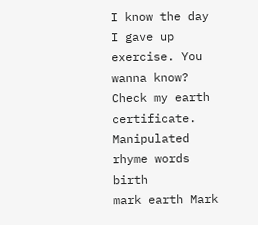I know the day I gave up exercise. You wanna know? Check my earth certificate. Manipulated rhyme words birth
mark earth Mark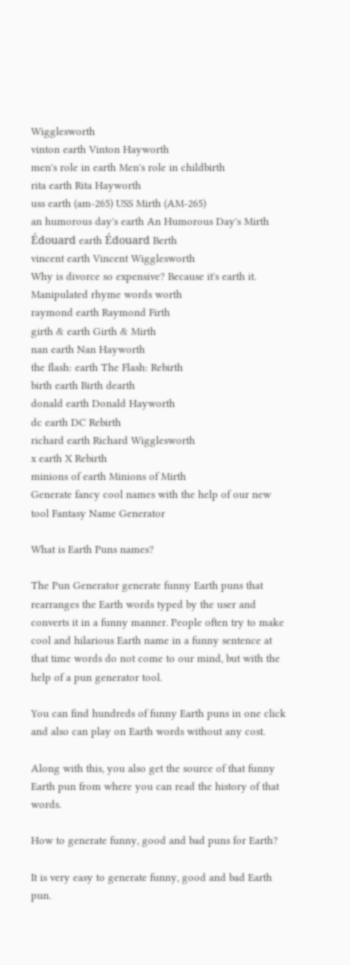Wigglesworth
vinton earth Vinton Hayworth
men's role in earth Men's role in childbirth
rita earth Rita Hayworth
uss earth (am-265) USS Mirth (AM-265)
an humorous day's earth An Humorous Day's Mirth
Édouard earth Édouard Berth
vincent earth Vincent Wigglesworth
Why is divorce so expensive? Because it's earth it. Manipulated rhyme words worth
raymond earth Raymond Firth
girth & earth Girth & Mirth
nan earth Nan Hayworth
the flash: earth The Flash: Rebirth
birth earth Birth dearth
donald earth Donald Hayworth
dc earth DC Rebirth
richard earth Richard Wigglesworth
x earth X Rebirth
minions of earth Minions of Mirth
Generate fancy cool names with the help of our new tool Fantasy Name Generator

What is Earth Puns names?

The Pun Generator generate funny Earth puns that rearranges the Earth words typed by the user and converts it in a funny manner. People often try to make cool and hilarious Earth name in a funny sentence at that time words do not come to our mind, but with the help of a pun generator tool.

You can find hundreds of funny Earth puns in one click and also can play on Earth words without any cost.

Along with this, you also get the source of that funny Earth pun from where you can read the history of that words.

How to generate funny, good and bad puns for Earth?

It is very easy to generate funny, good and bad Earth pun.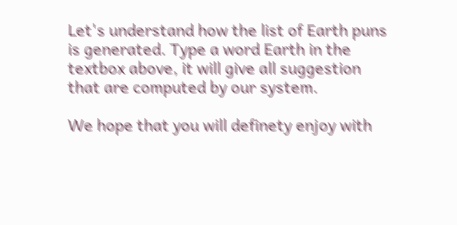Let's understand how the list of Earth puns is generated. Type a word Earth in the textbox above, it will give all suggestion that are computed by our system.

We hope that you will definety enjoy with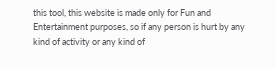this tool, this website is made only for Fun and Entertainment purposes, so if any person is hurt by any kind of activity or any kind of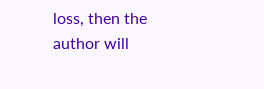loss, then the author will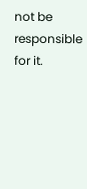not be responsible for it.